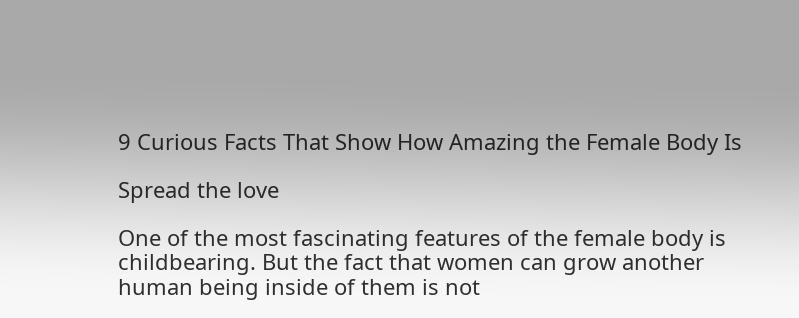9 Curious Facts That Show How Amazing the Female Body Is

Spread the love

One of the most fascinating features of the female body is childbearing. But the fact that women can grow another human being inside of them is not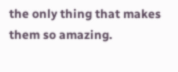the only thing that makes them so amazing.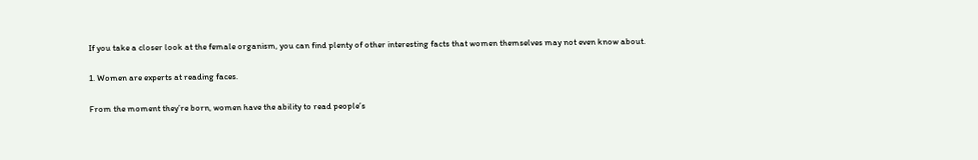If you take a closer look at the female organism, you can find plenty of other interesting facts that women themselves may not even know about.

1. Women are experts at reading faces.

From the moment they’re born, women have the ability to read people’s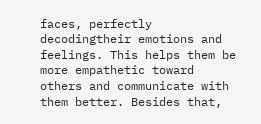faces, perfectly decodingtheir emotions and feelings. This helps them be more empathetic toward others and communicate with them better. Besides that,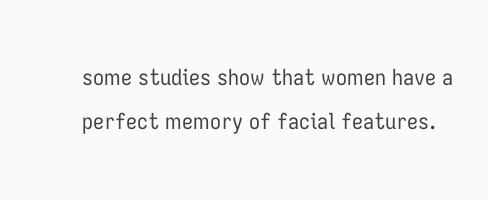some studies show that women have a perfect memory of facial features.